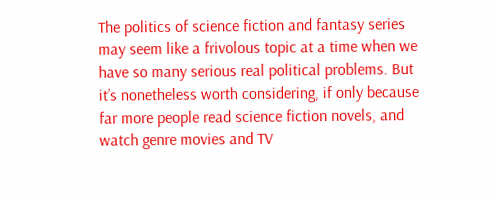The politics of science fiction and fantasy series may seem like a frivolous topic at a time when we have so many serious real political problems. But it’s nonetheless worth considering, if only because far more people read science fiction novels, and watch genre movies and TV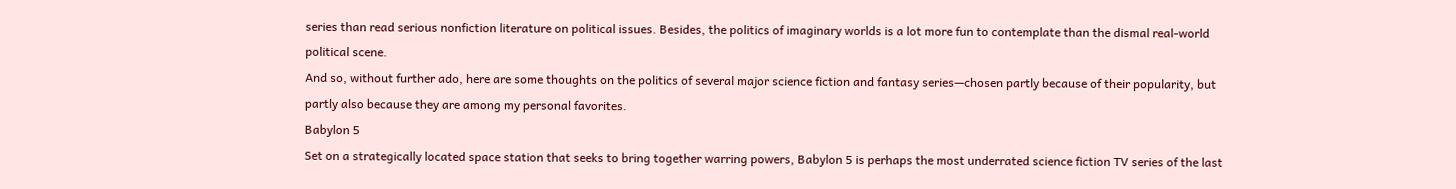series than read serious nonfiction literature on political issues. Besides, the politics of imaginary worlds is a lot more fun to contemplate than the dismal real-world political scene.
And so, without further ado, here are some thoughts on the politics of several major science fiction and fantasy series—chosen partly because of their popularity, but partly also because they are among my personal favorites.
Babylon 5
Set on a strategically located space station that seeks to bring together warring powers, Babylon 5 is perhaps the most underrated science fiction TV series of the last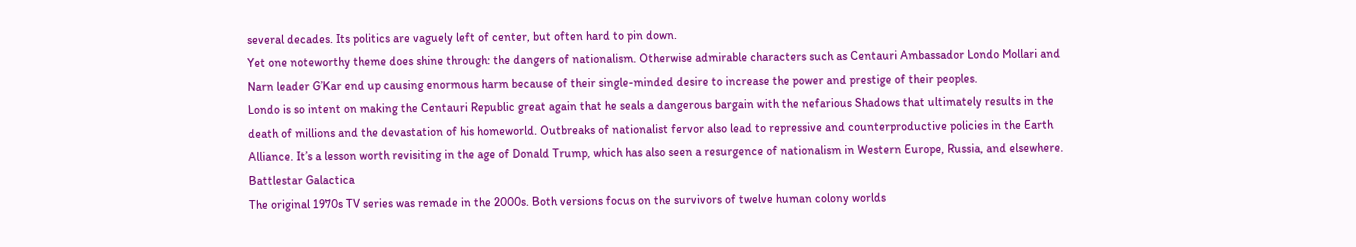several decades. Its politics are vaguely left of center, but often hard to pin down.
Yet one noteworthy theme does shine through: the dangers of nationalism. Otherwise admirable characters such as Centauri Ambassador Londo Mollari and Narn leader G’Kar end up causing enormous harm because of their single-minded desire to increase the power and prestige of their peoples.
Londo is so intent on making the Centauri Republic great again that he seals a dangerous bargain with the nefarious Shadows that ultimately results in the death of millions and the devastation of his homeworld. Outbreaks of nationalist fervor also lead to repressive and counterproductive policies in the Earth Alliance. It’s a lesson worth revisiting in the age of Donald Trump, which has also seen a resurgence of nationalism in Western Europe, Russia, and elsewhere.
Battlestar Galactica
The original 1970s TV series was remade in the 2000s. Both versions focus on the survivors of twelve human colony worlds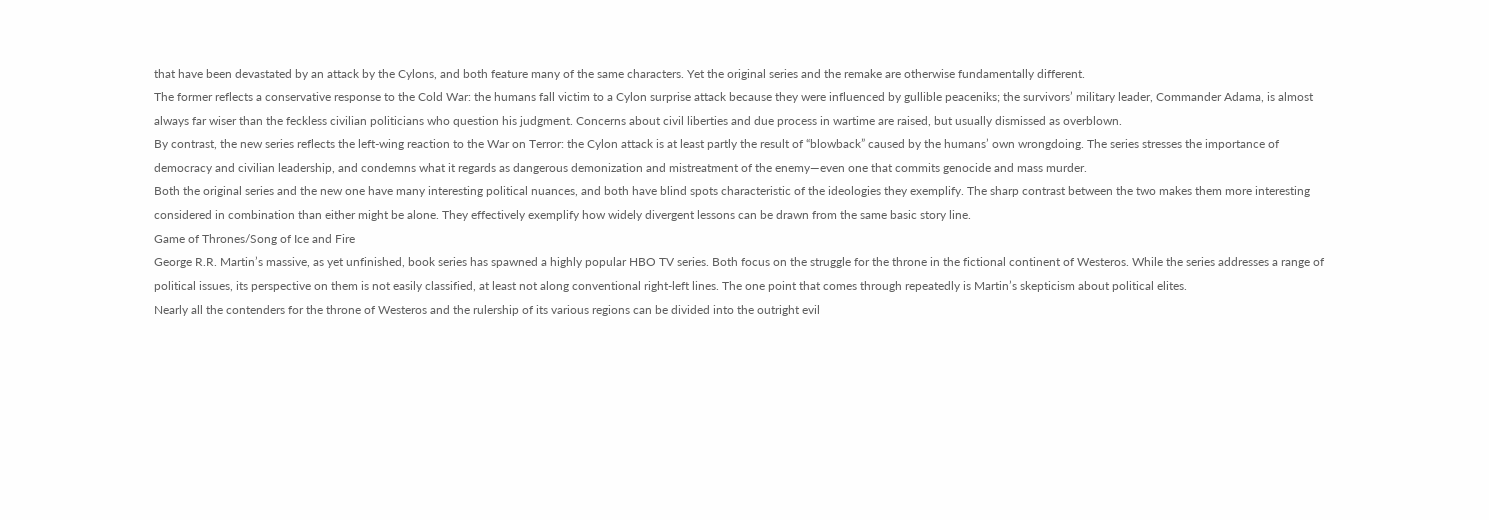that have been devastated by an attack by the Cylons, and both feature many of the same characters. Yet the original series and the remake are otherwise fundamentally different.
The former reflects a conservative response to the Cold War: the humans fall victim to a Cylon surprise attack because they were influenced by gullible peaceniks; the survivors’ military leader, Commander Adama, is almost always far wiser than the feckless civilian politicians who question his judgment. Concerns about civil liberties and due process in wartime are raised, but usually dismissed as overblown.
By contrast, the new series reflects the left-wing reaction to the War on Terror: the Cylon attack is at least partly the result of “blowback” caused by the humans’ own wrongdoing. The series stresses the importance of democracy and civilian leadership, and condemns what it regards as dangerous demonization and mistreatment of the enemy—even one that commits genocide and mass murder.
Both the original series and the new one have many interesting political nuances, and both have blind spots characteristic of the ideologies they exemplify. The sharp contrast between the two makes them more interesting considered in combination than either might be alone. They effectively exemplify how widely divergent lessons can be drawn from the same basic story line.
Game of Thrones/Song of Ice and Fire
George R.R. Martin’s massive, as yet unfinished, book series has spawned a highly popular HBO TV series. Both focus on the struggle for the throne in the fictional continent of Westeros. While the series addresses a range of political issues, its perspective on them is not easily classified, at least not along conventional right-left lines. The one point that comes through repeatedly is Martin’s skepticism about political elites.
Nearly all the contenders for the throne of Westeros and the rulership of its various regions can be divided into the outright evil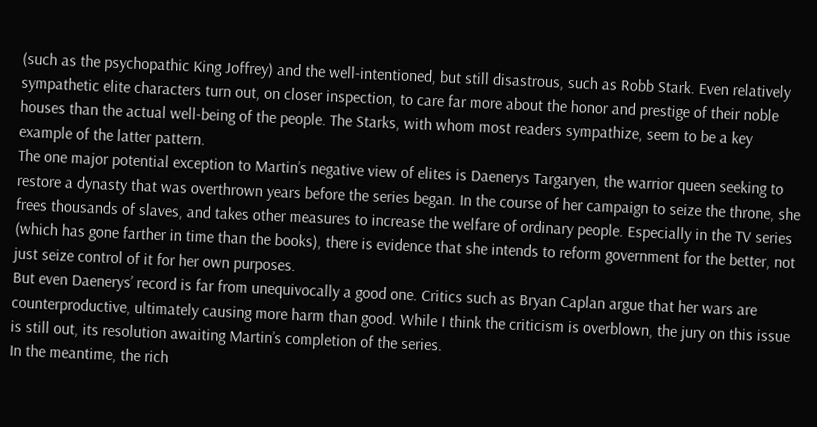(such as the psychopathic King Joffrey) and the well-intentioned, but still disastrous, such as Robb Stark. Even relatively sympathetic elite characters turn out, on closer inspection, to care far more about the honor and prestige of their noble houses than the actual well-being of the people. The Starks, with whom most readers sympathize, seem to be a key example of the latter pattern.
The one major potential exception to Martin’s negative view of elites is Daenerys Targaryen, the warrior queen seeking to restore a dynasty that was overthrown years before the series began. In the course of her campaign to seize the throne, she frees thousands of slaves, and takes other measures to increase the welfare of ordinary people. Especially in the TV series (which has gone farther in time than the books), there is evidence that she intends to reform government for the better, not just seize control of it for her own purposes.
But even Daenerys’ record is far from unequivocally a good one. Critics such as Bryan Caplan argue that her wars are counterproductive, ultimately causing more harm than good. While I think the criticism is overblown, the jury on this issue is still out, its resolution awaiting Martin’s completion of the series.
In the meantime, the rich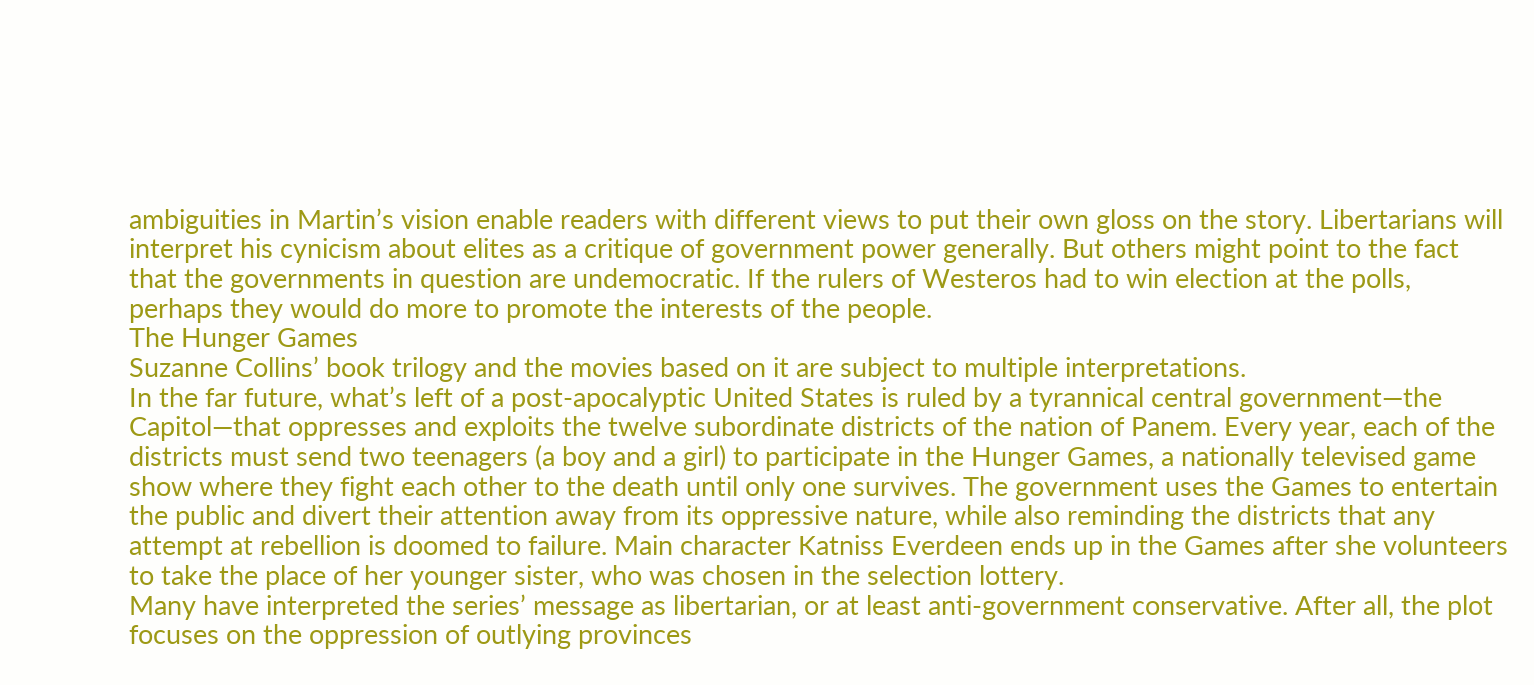ambiguities in Martin’s vision enable readers with different views to put their own gloss on the story. Libertarians will interpret his cynicism about elites as a critique of government power generally. But others might point to the fact that the governments in question are undemocratic. If the rulers of Westeros had to win election at the polls, perhaps they would do more to promote the interests of the people.
The Hunger Games
Suzanne Collins’ book trilogy and the movies based on it are subject to multiple interpretations.
In the far future, what’s left of a post-apocalyptic United States is ruled by a tyrannical central government—the Capitol—that oppresses and exploits the twelve subordinate districts of the nation of Panem. Every year, each of the districts must send two teenagers (a boy and a girl) to participate in the Hunger Games, a nationally televised game show where they fight each other to the death until only one survives. The government uses the Games to entertain the public and divert their attention away from its oppressive nature, while also reminding the districts that any attempt at rebellion is doomed to failure. Main character Katniss Everdeen ends up in the Games after she volunteers to take the place of her younger sister, who was chosen in the selection lottery.
Many have interpreted the series’ message as libertarian, or at least anti-government conservative. After all, the plot focuses on the oppression of outlying provinces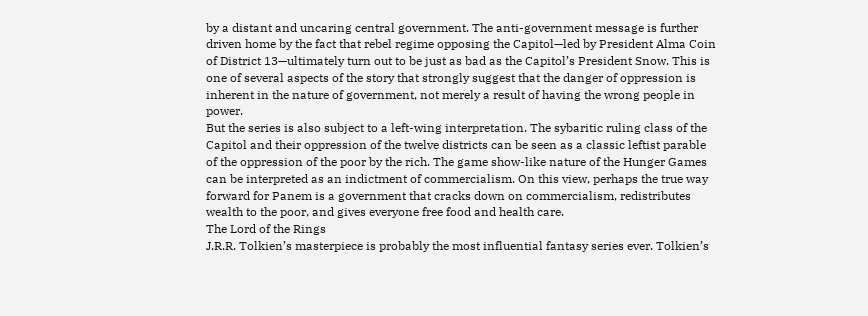by a distant and uncaring central government. The anti-government message is further driven home by the fact that rebel regime opposing the Capitol—led by President Alma Coin of District 13—ultimately turn out to be just as bad as the Capitol’s President Snow. This is one of several aspects of the story that strongly suggest that the danger of oppression is inherent in the nature of government, not merely a result of having the wrong people in power.
But the series is also subject to a left-wing interpretation. The sybaritic ruling class of the Capitol and their oppression of the twelve districts can be seen as a classic leftist parable of the oppression of the poor by the rich. The game show-like nature of the Hunger Games can be interpreted as an indictment of commercialism. On this view, perhaps the true way forward for Panem is a government that cracks down on commercialism, redistributes wealth to the poor, and gives everyone free food and health care.
The Lord of the Rings
J.R.R. Tolkien’s masterpiece is probably the most influential fantasy series ever. Tolkien’s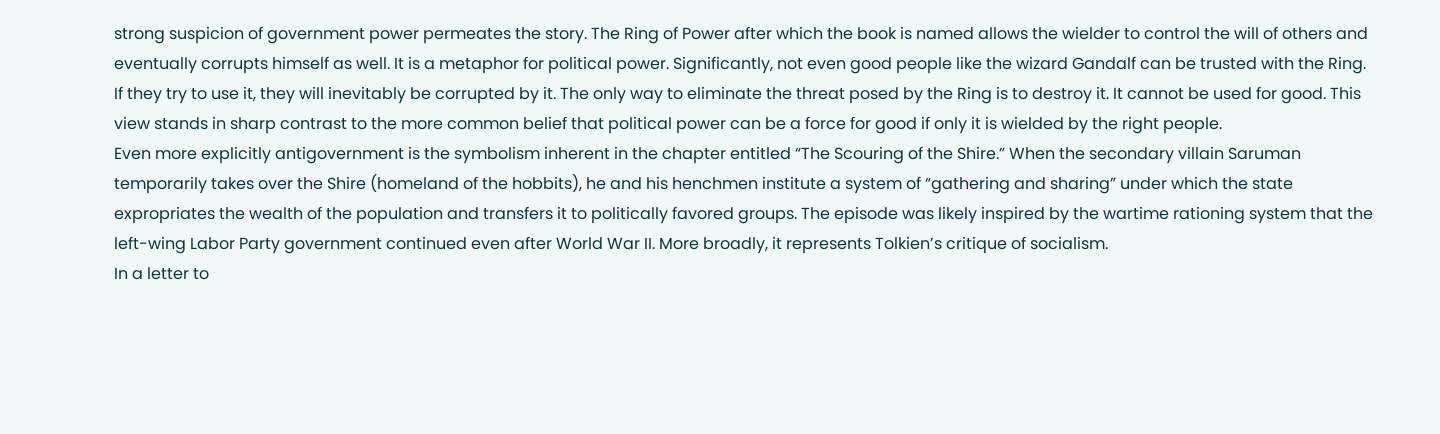strong suspicion of government power permeates the story. The Ring of Power after which the book is named allows the wielder to control the will of others and eventually corrupts himself as well. It is a metaphor for political power. Significantly, not even good people like the wizard Gandalf can be trusted with the Ring. If they try to use it, they will inevitably be corrupted by it. The only way to eliminate the threat posed by the Ring is to destroy it. It cannot be used for good. This view stands in sharp contrast to the more common belief that political power can be a force for good if only it is wielded by the right people.
Even more explicitly antigovernment is the symbolism inherent in the chapter entitled “The Scouring of the Shire.” When the secondary villain Saruman temporarily takes over the Shire (homeland of the hobbits), he and his henchmen institute a system of “gathering and sharing” under which the state expropriates the wealth of the population and transfers it to politically favored groups. The episode was likely inspired by the wartime rationing system that the left-wing Labor Party government continued even after World War II. More broadly, it represents Tolkien’s critique of socialism.
In a letter to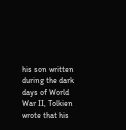his son written during the dark days of World War II, Tolkien wrote that his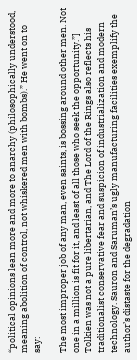“political opinions lean more and more to anarchy (philosophically understood, meaning abolition of control, not whiskered men with bombs).” He went on to say:

The most improper job of any man, even saints, is bossing around other men. Not one in a million is fit for it, and least of all those who seek the opportunity.”]
Tolkien was not a pure libertarian, and The Lord of the Rings also reflects his traditionalist conservative fear and suspicion of industrialization and modern technology. Sauron and Saruman’s ugly manufacturing facilities exemplify the author’s distaste for the degradation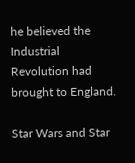he believed the Industrial Revolution had brought to England.

Star Wars and Star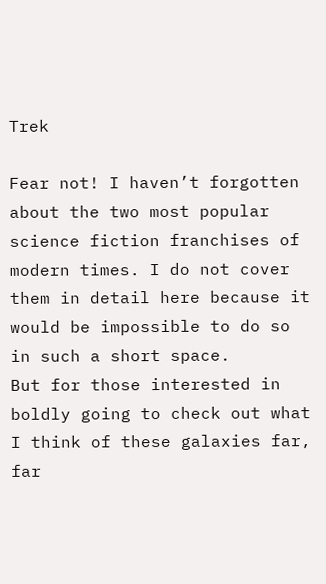Trek

Fear not! I haven’t forgotten about the two most popular science fiction franchises of modern times. I do not cover them in detail here because it would be impossible to do so in such a short space.
But for those interested in boldly going to check out what I think of these galaxies far, far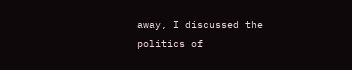away, I discussed the politics of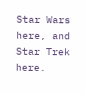Star Wars here, and Star Trek here.